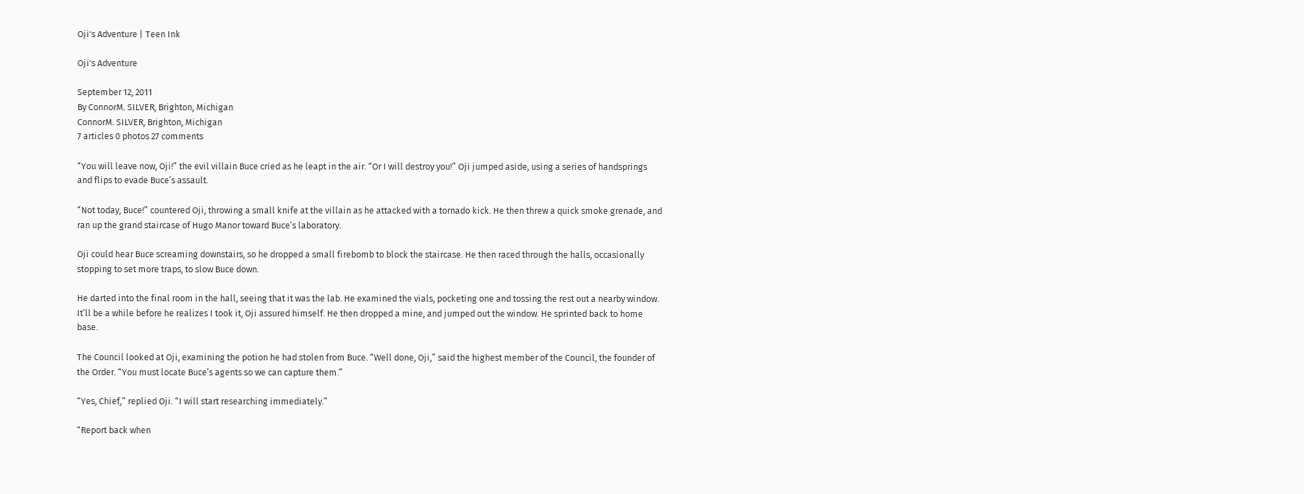Oji's Adventure | Teen Ink

Oji's Adventure

September 12, 2011
By ConnorM. SILVER, Brighton, Michigan
ConnorM. SILVER, Brighton, Michigan
7 articles 0 photos 27 comments

“You will leave now, Oji!” the evil villain Buce cried as he leapt in the air. “Or I will destroy you!” Oji jumped aside, using a series of handsprings and flips to evade Buce’s assault.

“Not today, Buce!” countered Oji, throwing a small knife at the villain as he attacked with a tornado kick. He then threw a quick smoke grenade, and ran up the grand staircase of Hugo Manor toward Buce’s laboratory.

Oji could hear Buce screaming downstairs, so he dropped a small firebomb to block the staircase. He then raced through the halls, occasionally stopping to set more traps, to slow Buce down.

He darted into the final room in the hall, seeing that it was the lab. He examined the vials, pocketing one and tossing the rest out a nearby window. It’ll be a while before he realizes I took it, Oji assured himself. He then dropped a mine, and jumped out the window. He sprinted back to home base.

The Council looked at Oji, examining the potion he had stolen from Buce. “Well done, Oji,” said the highest member of the Council, the founder of the Order. “You must locate Buce’s agents so we can capture them.”

“Yes, Chief,” replied Oji. “I will start researching immediately.”

“Report back when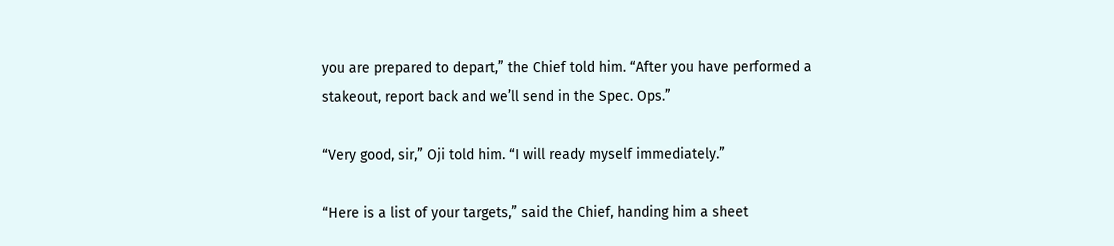you are prepared to depart,” the Chief told him. “After you have performed a stakeout, report back and we’ll send in the Spec. Ops.”

“Very good, sir,” Oji told him. “I will ready myself immediately.”

“Here is a list of your targets,” said the Chief, handing him a sheet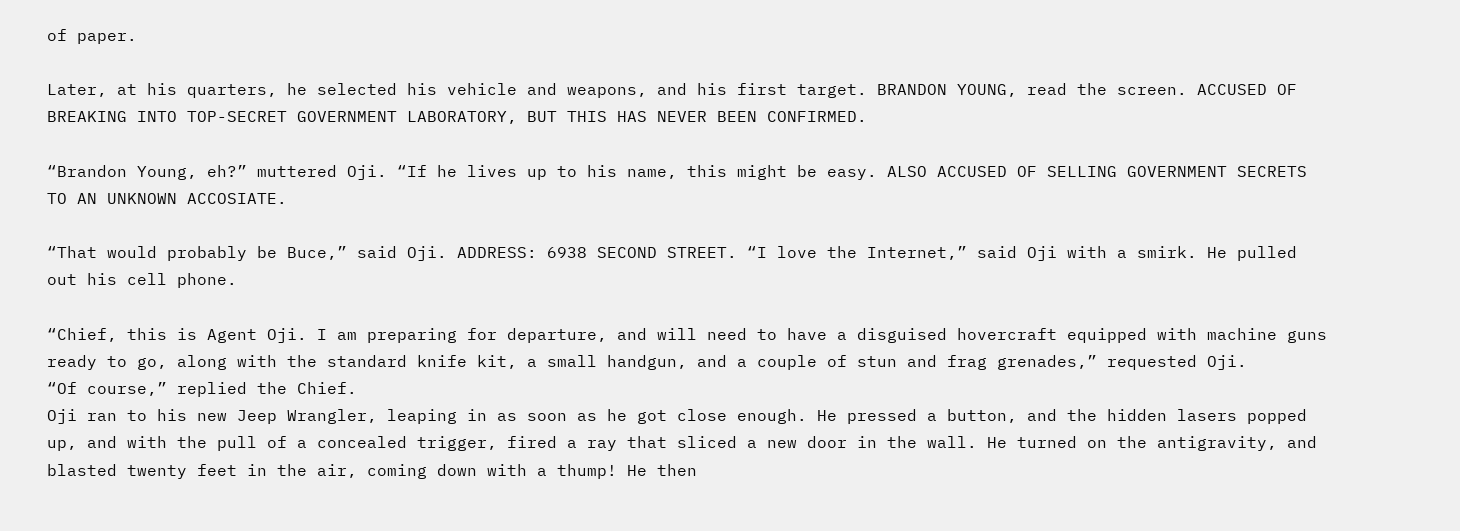of paper.

Later, at his quarters, he selected his vehicle and weapons, and his first target. BRANDON YOUNG, read the screen. ACCUSED OF BREAKING INTO TOP-SECRET GOVERNMENT LABORATORY, BUT THIS HAS NEVER BEEN CONFIRMED.

“Brandon Young, eh?” muttered Oji. “If he lives up to his name, this might be easy. ALSO ACCUSED OF SELLING GOVERNMENT SECRETS TO AN UNKNOWN ACCOSIATE.

“That would probably be Buce,” said Oji. ADDRESS: 6938 SECOND STREET. “I love the Internet,” said Oji with a smirk. He pulled out his cell phone.

“Chief, this is Agent Oji. I am preparing for departure, and will need to have a disguised hovercraft equipped with machine guns ready to go, along with the standard knife kit, a small handgun, and a couple of stun and frag grenades,” requested Oji.
“Of course,” replied the Chief.
Oji ran to his new Jeep Wrangler, leaping in as soon as he got close enough. He pressed a button, and the hidden lasers popped up, and with the pull of a concealed trigger, fired a ray that sliced a new door in the wall. He turned on the antigravity, and blasted twenty feet in the air, coming down with a thump! He then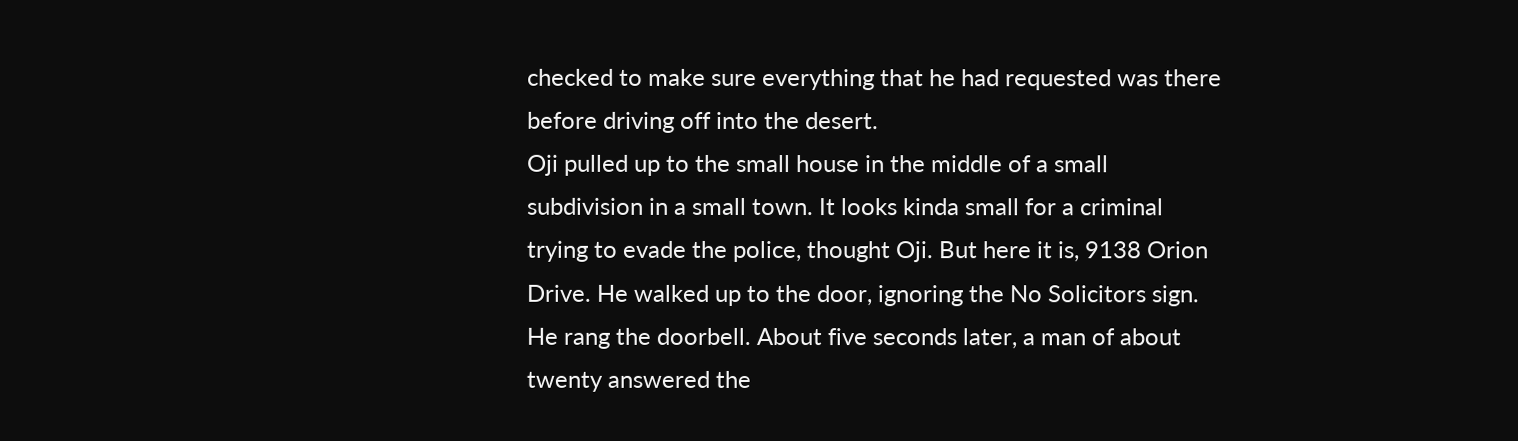checked to make sure everything that he had requested was there before driving off into the desert.
Oji pulled up to the small house in the middle of a small subdivision in a small town. It looks kinda small for a criminal trying to evade the police, thought Oji. But here it is, 9138 Orion Drive. He walked up to the door, ignoring the No Solicitors sign. He rang the doorbell. About five seconds later, a man of about twenty answered the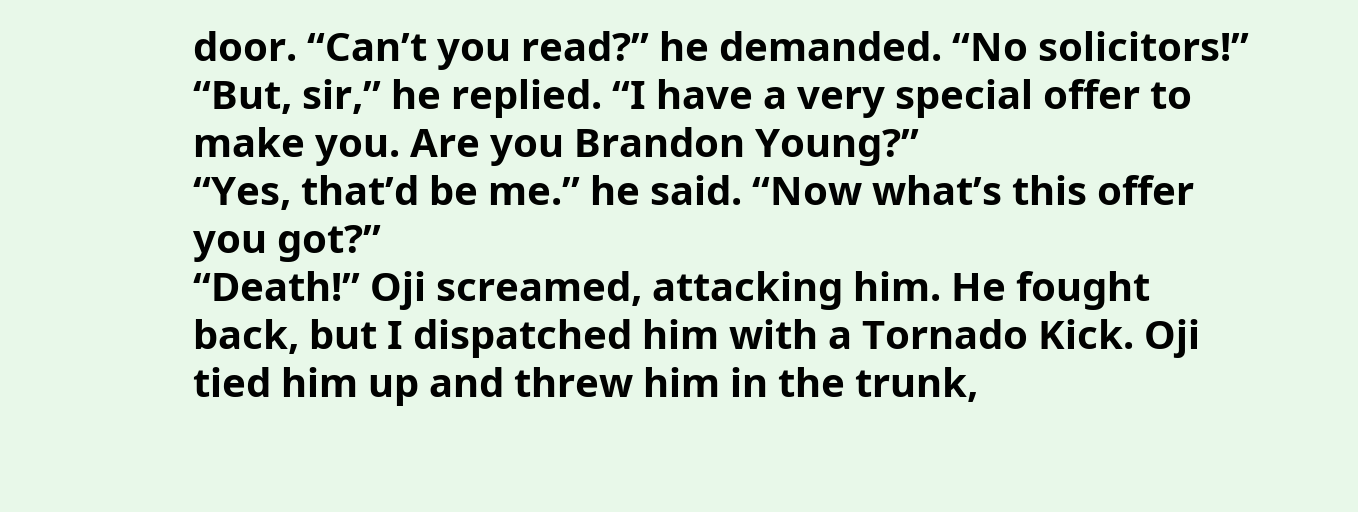door. “Can’t you read?” he demanded. “No solicitors!”
“But, sir,” he replied. “I have a very special offer to make you. Are you Brandon Young?”
“Yes, that’d be me.” he said. “Now what’s this offer you got?”
“Death!” Oji screamed, attacking him. He fought back, but I dispatched him with a Tornado Kick. Oji tied him up and threw him in the trunk,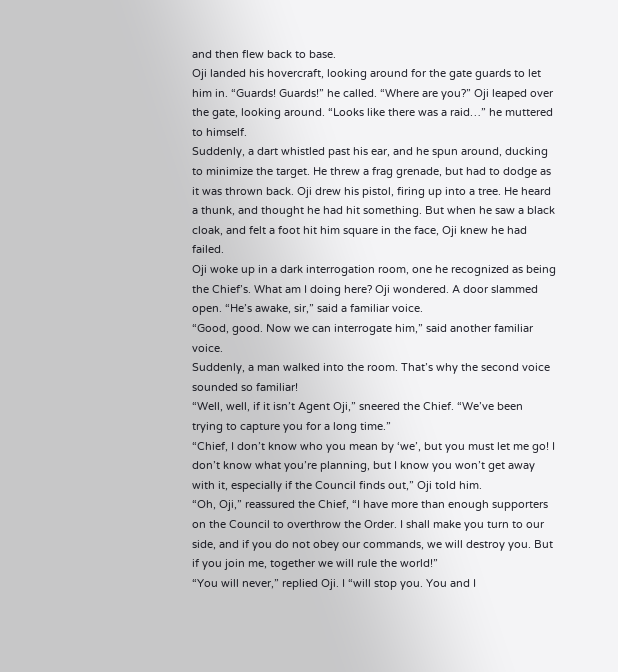and then flew back to base.
Oji landed his hovercraft, looking around for the gate guards to let him in. “Guards! Guards!” he called. “Where are you?” Oji leaped over the gate, looking around. “Looks like there was a raid…” he muttered to himself.
Suddenly, a dart whistled past his ear, and he spun around, ducking to minimize the target. He threw a frag grenade, but had to dodge as it was thrown back. Oji drew his pistol, firing up into a tree. He heard a thunk, and thought he had hit something. But when he saw a black cloak, and felt a foot hit him square in the face, Oji knew he had failed.
Oji woke up in a dark interrogation room, one he recognized as being the Chief’s. What am I doing here? Oji wondered. A door slammed open. “He’s awake, sir,” said a familiar voice.
“Good, good. Now we can interrogate him,” said another familiar voice.
Suddenly, a man walked into the room. That’s why the second voice sounded so familiar!
“Well, well, if it isn’t Agent Oji,” sneered the Chief. “We’ve been trying to capture you for a long time.”
“Chief, I don’t know who you mean by ‘we’, but you must let me go! I don’t know what you’re planning, but I know you won’t get away with it, especially if the Council finds out,” Oji told him.
“Oh, Oji,” reassured the Chief, “I have more than enough supporters on the Council to overthrow the Order. I shall make you turn to our side, and if you do not obey our commands, we will destroy you. But if you join me, together we will rule the world!”
“You will never,” replied Oji. I “will stop you. You and I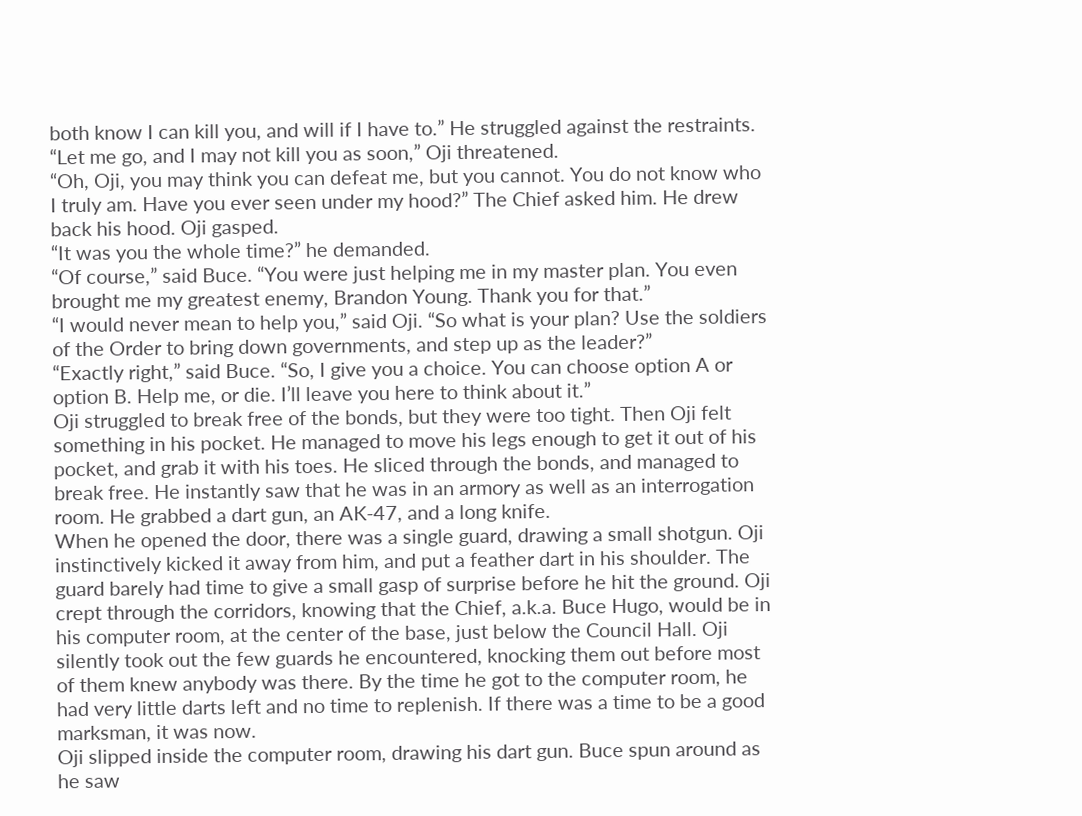both know I can kill you, and will if I have to.” He struggled against the restraints. “Let me go, and I may not kill you as soon,” Oji threatened.
“Oh, Oji, you may think you can defeat me, but you cannot. You do not know who I truly am. Have you ever seen under my hood?” The Chief asked him. He drew back his hood. Oji gasped.
“It was you the whole time?” he demanded.
“Of course,” said Buce. “You were just helping me in my master plan. You even brought me my greatest enemy, Brandon Young. Thank you for that.”
“I would never mean to help you,” said Oji. “So what is your plan? Use the soldiers of the Order to bring down governments, and step up as the leader?”
“Exactly right,” said Buce. “So, I give you a choice. You can choose option A or option B. Help me, or die. I’ll leave you here to think about it.”
Oji struggled to break free of the bonds, but they were too tight. Then Oji felt something in his pocket. He managed to move his legs enough to get it out of his pocket, and grab it with his toes. He sliced through the bonds, and managed to break free. He instantly saw that he was in an armory as well as an interrogation room. He grabbed a dart gun, an AK-47, and a long knife.
When he opened the door, there was a single guard, drawing a small shotgun. Oji instinctively kicked it away from him, and put a feather dart in his shoulder. The guard barely had time to give a small gasp of surprise before he hit the ground. Oji crept through the corridors, knowing that the Chief, a.k.a. Buce Hugo, would be in his computer room, at the center of the base, just below the Council Hall. Oji silently took out the few guards he encountered, knocking them out before most of them knew anybody was there. By the time he got to the computer room, he had very little darts left and no time to replenish. If there was a time to be a good marksman, it was now.
Oji slipped inside the computer room, drawing his dart gun. Buce spun around as he saw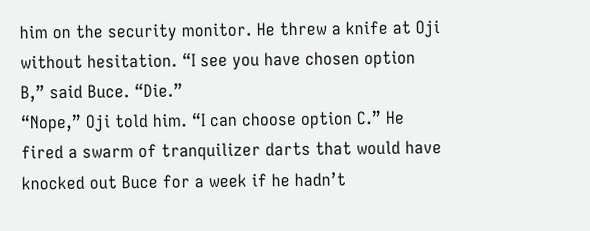him on the security monitor. He threw a knife at Oji without hesitation. “I see you have chosen option B,” said Buce. “Die.”
“Nope,” Oji told him. “I can choose option C.” He fired a swarm of tranquilizer darts that would have knocked out Buce for a week if he hadn’t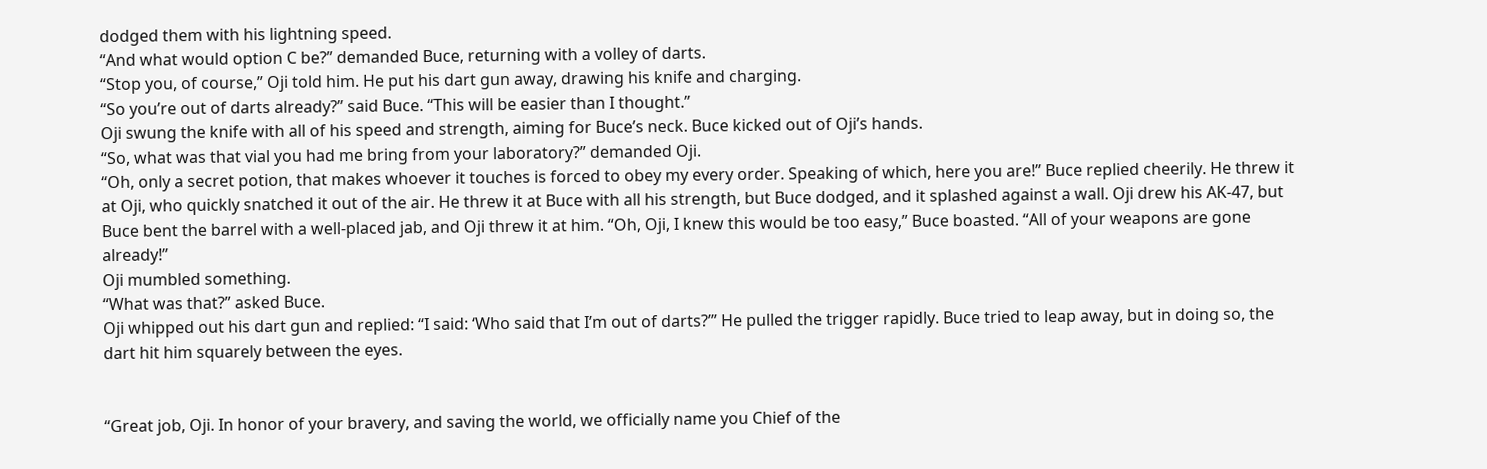dodged them with his lightning speed.
“And what would option C be?” demanded Buce, returning with a volley of darts.
“Stop you, of course,” Oji told him. He put his dart gun away, drawing his knife and charging.
“So you’re out of darts already?” said Buce. “This will be easier than I thought.”
Oji swung the knife with all of his speed and strength, aiming for Buce’s neck. Buce kicked out of Oji’s hands.
“So, what was that vial you had me bring from your laboratory?” demanded Oji.
“Oh, only a secret potion, that makes whoever it touches is forced to obey my every order. Speaking of which, here you are!” Buce replied cheerily. He threw it at Oji, who quickly snatched it out of the air. He threw it at Buce with all his strength, but Buce dodged, and it splashed against a wall. Oji drew his AK-47, but Buce bent the barrel with a well-placed jab, and Oji threw it at him. “Oh, Oji, I knew this would be too easy,” Buce boasted. “All of your weapons are gone already!”
Oji mumbled something.
“What was that?” asked Buce.
Oji whipped out his dart gun and replied: “I said: ‘Who said that I’m out of darts?’” He pulled the trigger rapidly. Buce tried to leap away, but in doing so, the dart hit him squarely between the eyes.


“Great job, Oji. In honor of your bravery, and saving the world, we officially name you Chief of the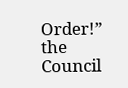Order!” the Council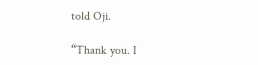told Oji.

“Thank you. I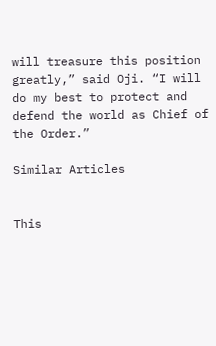will treasure this position greatly,” said Oji. “I will do my best to protect and defend the world as Chief of the Order.”

Similar Articles


This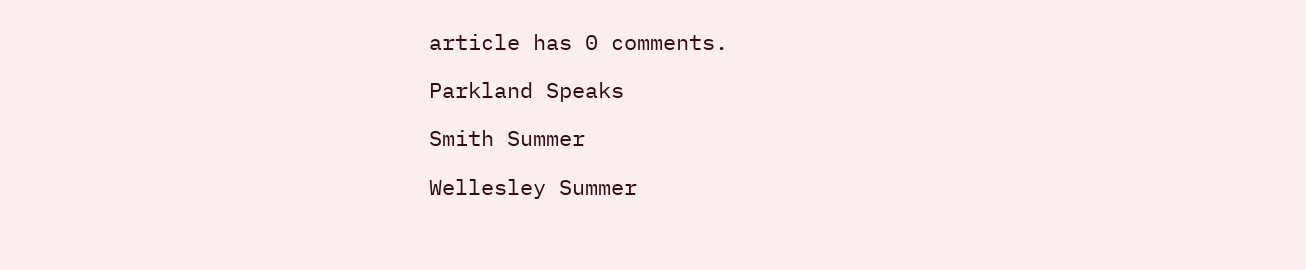article has 0 comments.

Parkland Speaks

Smith Summer

Wellesley Summer